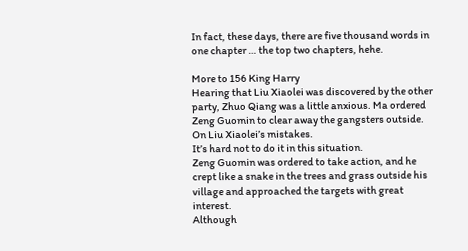In fact, these days, there are five thousand words in one chapter … the top two chapters, hehe.

More to 156 King Harry
Hearing that Liu Xiaolei was discovered by the other party, Zhuo Qiang was a little anxious. Ma ordered Zeng Guomin to clear away the gangsters outside.
On Liu Xiaolei’s mistakes.
It’s hard not to do it in this situation.
Zeng Guomin was ordered to take action, and he crept like a snake in the trees and grass outside his village and approached the targets with great interest.
Although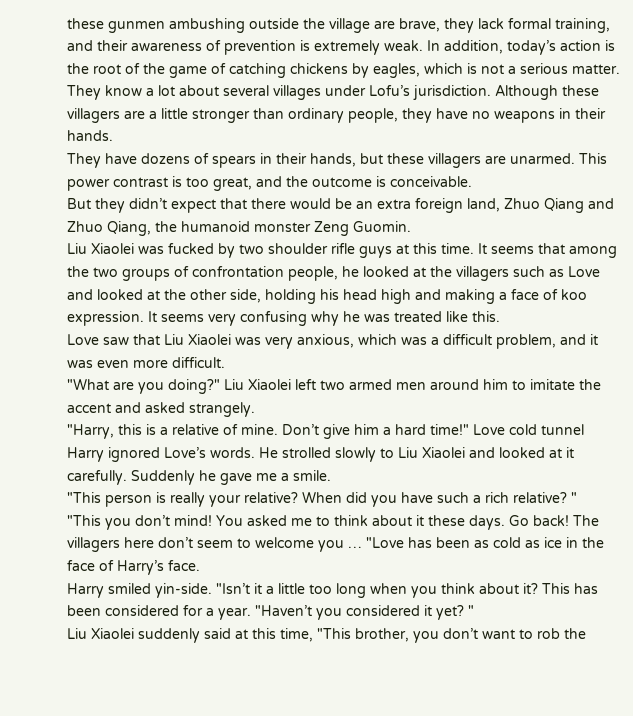these gunmen ambushing outside the village are brave, they lack formal training, and their awareness of prevention is extremely weak. In addition, today’s action is the root of the game of catching chickens by eagles, which is not a serious matter.
They know a lot about several villages under Lofu’s jurisdiction. Although these villagers are a little stronger than ordinary people, they have no weapons in their hands.
They have dozens of spears in their hands, but these villagers are unarmed. This power contrast is too great, and the outcome is conceivable.
But they didn’t expect that there would be an extra foreign land, Zhuo Qiang and Zhuo Qiang, the humanoid monster Zeng Guomin.
Liu Xiaolei was fucked by two shoulder rifle guys at this time. It seems that among the two groups of confrontation people, he looked at the villagers such as Love and looked at the other side, holding his head high and making a face of koo expression. It seems very confusing why he was treated like this.
Love saw that Liu Xiaolei was very anxious, which was a difficult problem, and it was even more difficult.
"What are you doing?" Liu Xiaolei left two armed men around him to imitate the accent and asked strangely.
"Harry, this is a relative of mine. Don’t give him a hard time!" Love cold tunnel
Harry ignored Love’s words. He strolled slowly to Liu Xiaolei and looked at it carefully. Suddenly he gave me a smile.
"This person is really your relative? When did you have such a rich relative? "
"This you don’t mind! You asked me to think about it these days. Go back! The villagers here don’t seem to welcome you … "Love has been as cold as ice in the face of Harry’s face.
Harry smiled yin-side. "Isn’t it a little too long when you think about it? This has been considered for a year. "Haven’t you considered it yet? "
Liu Xiaolei suddenly said at this time, "This brother, you don’t want to rob the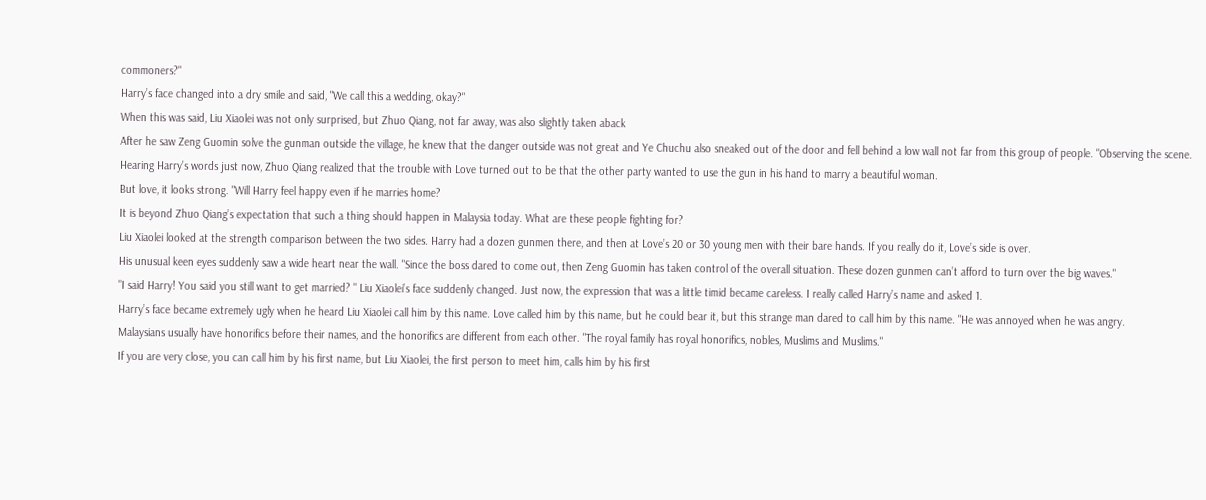commoners?"
Harry’s face changed into a dry smile and said, "We call this a wedding, okay?"
When this was said, Liu Xiaolei was not only surprised, but Zhuo Qiang, not far away, was also slightly taken aback
After he saw Zeng Guomin solve the gunman outside the village, he knew that the danger outside was not great and Ye Chuchu also sneaked out of the door and fell behind a low wall not far from this group of people. "Observing the scene.
Hearing Harry’s words just now, Zhuo Qiang realized that the trouble with Love turned out to be that the other party wanted to use the gun in his hand to marry a beautiful woman.
But love, it looks strong. "Will Harry feel happy even if he marries home?
It is beyond Zhuo Qiang’s expectation that such a thing should happen in Malaysia today. What are these people fighting for?
Liu Xiaolei looked at the strength comparison between the two sides. Harry had a dozen gunmen there, and then at Love’s 20 or 30 young men with their bare hands. If you really do it, Love’s side is over.
His unusual keen eyes suddenly saw a wide heart near the wall. "Since the boss dared to come out, then Zeng Guomin has taken control of the overall situation. These dozen gunmen can’t afford to turn over the big waves."
"I said Harry! You said you still want to get married? " Liu Xiaolei’s face suddenly changed. Just now, the expression that was a little timid became careless. I really called Harry’s name and asked 1.
Harry’s face became extremely ugly when he heard Liu Xiaolei call him by this name. Love called him by this name, but he could bear it, but this strange man dared to call him by this name. "He was annoyed when he was angry.
Malaysians usually have honorifics before their names, and the honorifics are different from each other. "The royal family has royal honorifics, nobles, Muslims and Muslims."
If you are very close, you can call him by his first name, but Liu Xiaolei, the first person to meet him, calls him by his first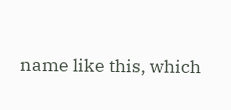name like this, which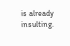is already insulting.